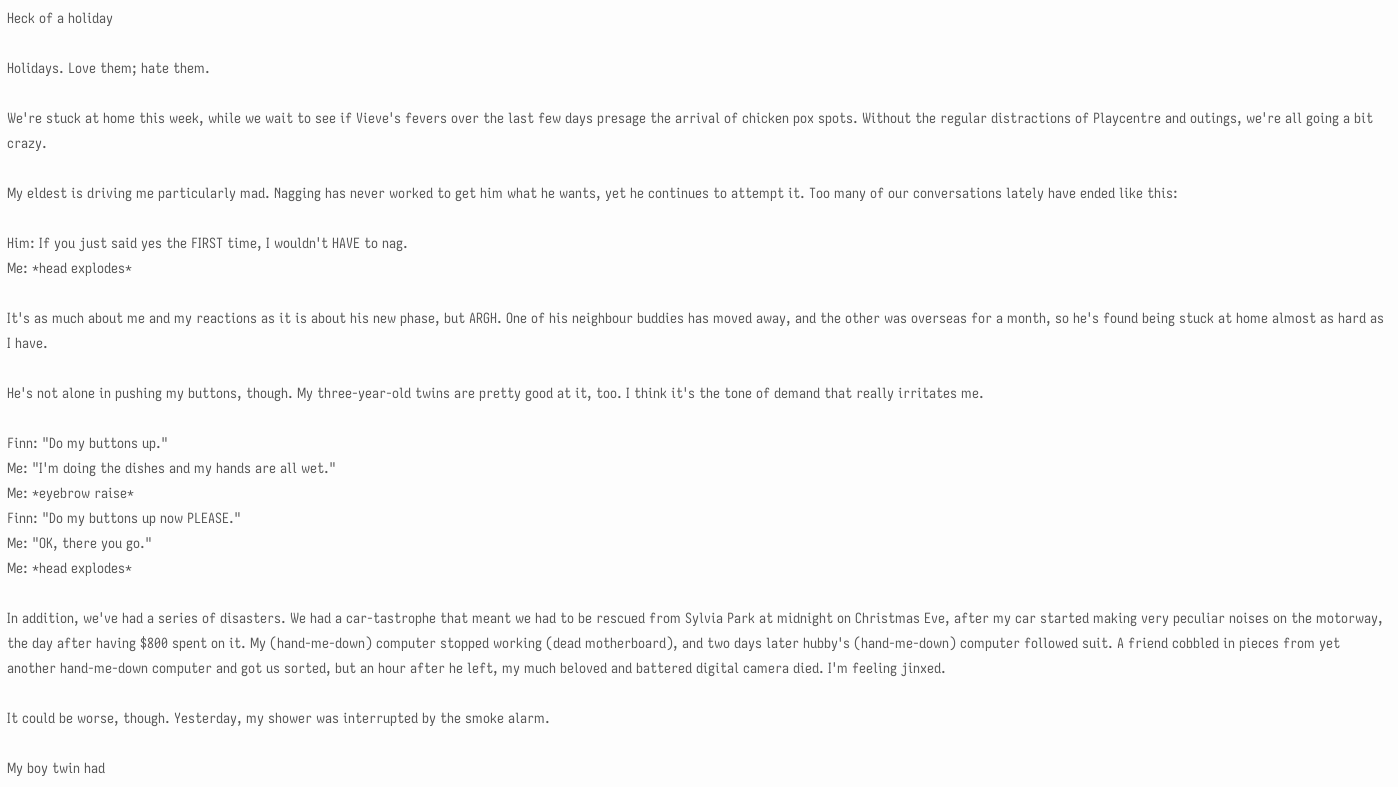Heck of a holiday

Holidays. Love them; hate them.

We're stuck at home this week, while we wait to see if Vieve's fevers over the last few days presage the arrival of chicken pox spots. Without the regular distractions of Playcentre and outings, we're all going a bit crazy.

My eldest is driving me particularly mad. Nagging has never worked to get him what he wants, yet he continues to attempt it. Too many of our conversations lately have ended like this:

Him: If you just said yes the FIRST time, I wouldn't HAVE to nag.
Me: *head explodes*

It's as much about me and my reactions as it is about his new phase, but ARGH. One of his neighbour buddies has moved away, and the other was overseas for a month, so he's found being stuck at home almost as hard as I have.

He's not alone in pushing my buttons, though. My three-year-old twins are pretty good at it, too. I think it's the tone of demand that really irritates me.

Finn: "Do my buttons up."
Me: "I'm doing the dishes and my hands are all wet."
Me: *eyebrow raise*
Finn: "Do my buttons up now PLEASE."
Me: "OK, there you go."
Me: *head explodes*

In addition, we've had a series of disasters. We had a car-tastrophe that meant we had to be rescued from Sylvia Park at midnight on Christmas Eve, after my car started making very peculiar noises on the motorway, the day after having $800 spent on it. My (hand-me-down) computer stopped working (dead motherboard), and two days later hubby's (hand-me-down) computer followed suit. A friend cobbled in pieces from yet another hand-me-down computer and got us sorted, but an hour after he left, my much beloved and battered digital camera died. I'm feeling jinxed.

It could be worse, though. Yesterday, my shower was interrupted by the smoke alarm.

My boy twin had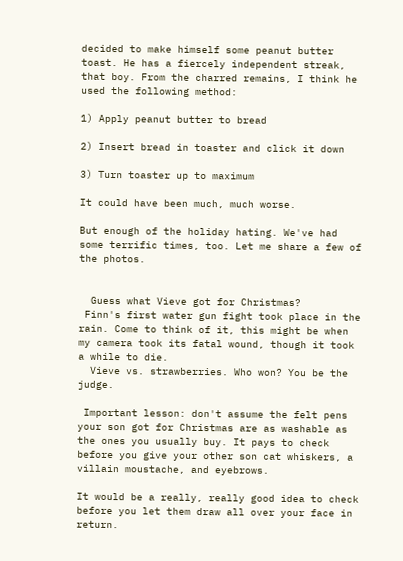decided to make himself some peanut butter toast. He has a fiercely independent streak, that boy. From the charred remains, I think he used the following method:

1) Apply peanut butter to bread

2) Insert bread in toaster and click it down

3) Turn toaster up to maximum

It could have been much, much worse.

But enough of the holiday hating. We've had some terrific times, too. Let me share a few of the photos.


  Guess what Vieve got for Christmas?
 Finn's first water gun fight took place in the rain. Come to think of it, this might be when my camera took its fatal wound, though it took a while to die.
  Vieve vs. strawberries. Who won? You be the judge.

 Important lesson: don't assume the felt pens your son got for Christmas are as washable as the ones you usually buy. It pays to check before you give your other son cat whiskers, a villain moustache, and eyebrows.

It would be a really, really good idea to check before you let them draw all over your face in return.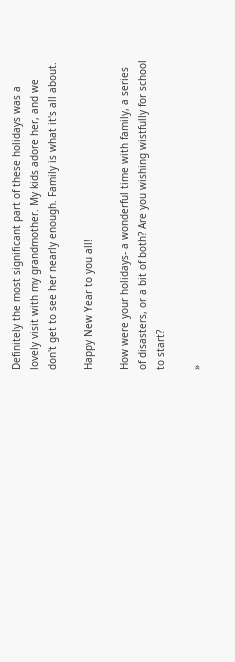Definitely the most significant part of these holidays was a lovely visit with my grandmother. My kids adore her, and we don't get to see her nearly enough. Family is what it's all about.

Happy New Year to you all!

How were your holidays- a wonderful time with family, a series of disasters, or a bit of both? Are you wishing wistfully for school to start?

»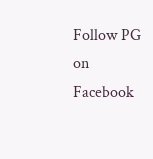Follow PG on Facebook